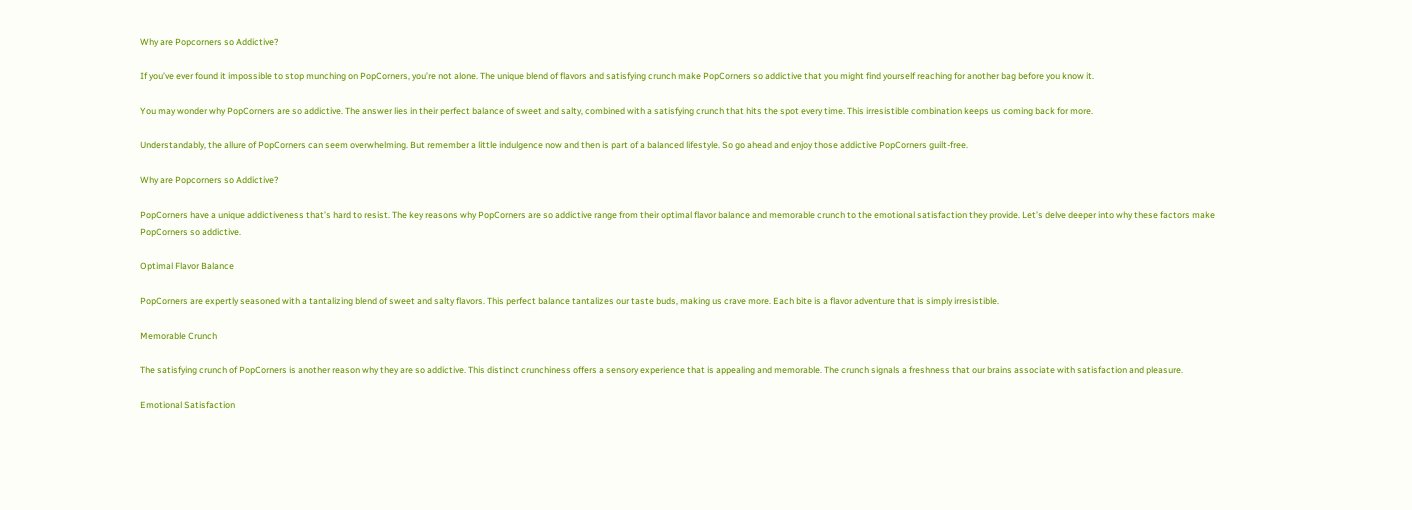Why are Popcorners so Addictive?

If you’ve ever found it impossible to stop munching on PopCorners, you’re not alone. The unique blend of flavors and satisfying crunch make PopCorners so addictive that you might find yourself reaching for another bag before you know it.

You may wonder why PopCorners are so addictive. The answer lies in their perfect balance of sweet and salty, combined with a satisfying crunch that hits the spot every time. This irresistible combination keeps us coming back for more.

Understandably, the allure of PopCorners can seem overwhelming. But remember a little indulgence now and then is part of a balanced lifestyle. So go ahead and enjoy those addictive PopCorners guilt-free.

Why are Popcorners so Addictive?

PopCorners have a unique addictiveness that’s hard to resist. The key reasons why PopCorners are so addictive range from their optimal flavor balance and memorable crunch to the emotional satisfaction they provide. Let’s delve deeper into why these factors make PopCorners so addictive.

Optimal Flavor Balance

PopCorners are expertly seasoned with a tantalizing blend of sweet and salty flavors. This perfect balance tantalizes our taste buds, making us crave more. Each bite is a flavor adventure that is simply irresistible.

Memorable Crunch

The satisfying crunch of PopCorners is another reason why they are so addictive. This distinct crunchiness offers a sensory experience that is appealing and memorable. The crunch signals a freshness that our brains associate with satisfaction and pleasure.

Emotional Satisfaction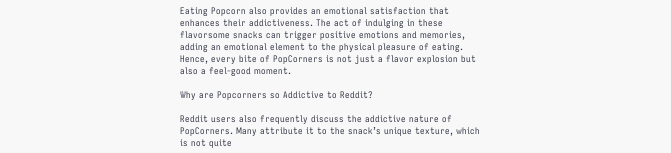Eating Popcorn also provides an emotional satisfaction that enhances their addictiveness. The act of indulging in these flavorsome snacks can trigger positive emotions and memories, adding an emotional element to the physical pleasure of eating. Hence, every bite of PopCorners is not just a flavor explosion but also a feel-good moment.

Why are Popcorners so Addictive to Reddit?

Reddit users also frequently discuss the addictive nature of PopCorners. Many attribute it to the snack’s unique texture, which is not quite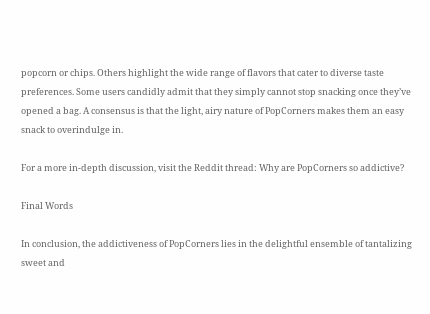popcorn or chips. Others highlight the wide range of flavors that cater to diverse taste preferences. Some users candidly admit that they simply cannot stop snacking once they’ve opened a bag. A consensus is that the light, airy nature of PopCorners makes them an easy snack to overindulge in.

For a more in-depth discussion, visit the Reddit thread: Why are PopCorners so addictive?

Final Words

In conclusion, the addictiveness of PopCorners lies in the delightful ensemble of tantalizing sweet and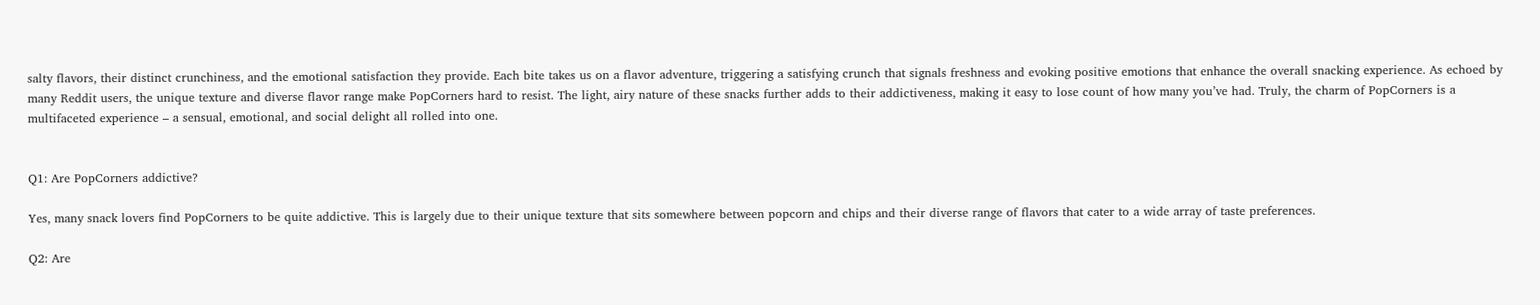salty flavors, their distinct crunchiness, and the emotional satisfaction they provide. Each bite takes us on a flavor adventure, triggering a satisfying crunch that signals freshness and evoking positive emotions that enhance the overall snacking experience. As echoed by many Reddit users, the unique texture and diverse flavor range make PopCorners hard to resist. The light, airy nature of these snacks further adds to their addictiveness, making it easy to lose count of how many you’ve had. Truly, the charm of PopCorners is a multifaceted experience – a sensual, emotional, and social delight all rolled into one.


Q1: Are PopCorners addictive?

Yes, many snack lovers find PopCorners to be quite addictive. This is largely due to their unique texture that sits somewhere between popcorn and chips and their diverse range of flavors that cater to a wide array of taste preferences.

Q2: Are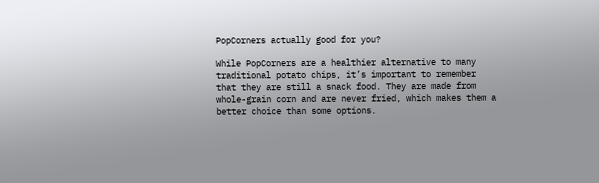PopCorners actually good for you?

While PopCorners are a healthier alternative to many traditional potato chips, it’s important to remember that they are still a snack food. They are made from whole-grain corn and are never fried, which makes them a better choice than some options.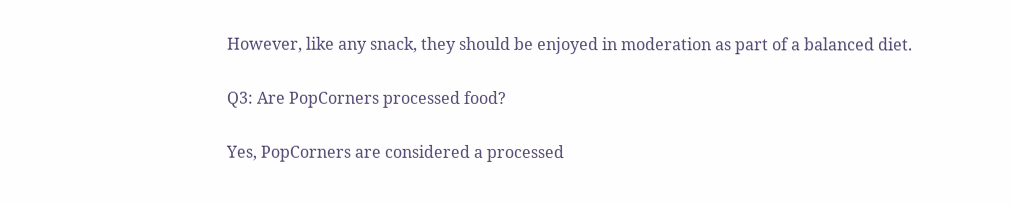However, like any snack, they should be enjoyed in moderation as part of a balanced diet.

Q3: Are PopCorners processed food?

Yes, PopCorners are considered a processed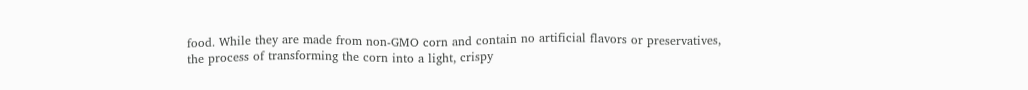food. While they are made from non-GMO corn and contain no artificial flavors or preservatives, the process of transforming the corn into a light, crispy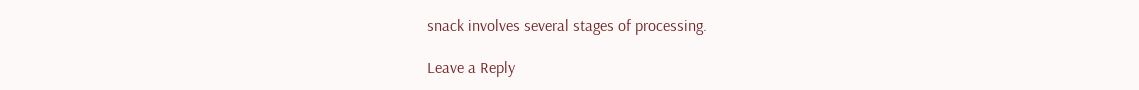snack involves several stages of processing.

Leave a Reply